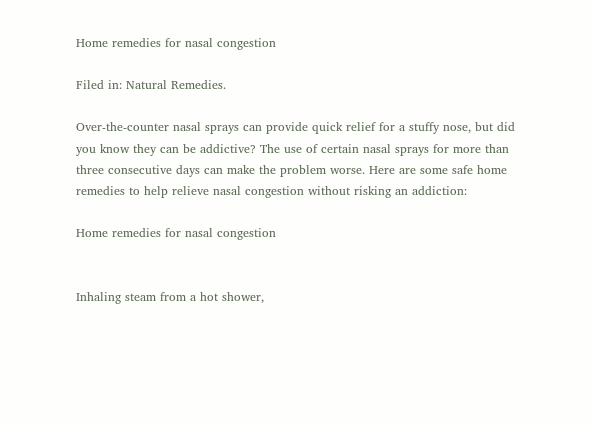Home remedies for nasal congestion

Filed in: Natural Remedies.

Over-the-counter nasal sprays can provide quick relief for a stuffy nose, but did you know they can be addictive? The use of certain nasal sprays for more than three consecutive days can make the problem worse. Here are some safe home remedies to help relieve nasal congestion without risking an addiction:

Home remedies for nasal congestion


Inhaling steam from a hot shower,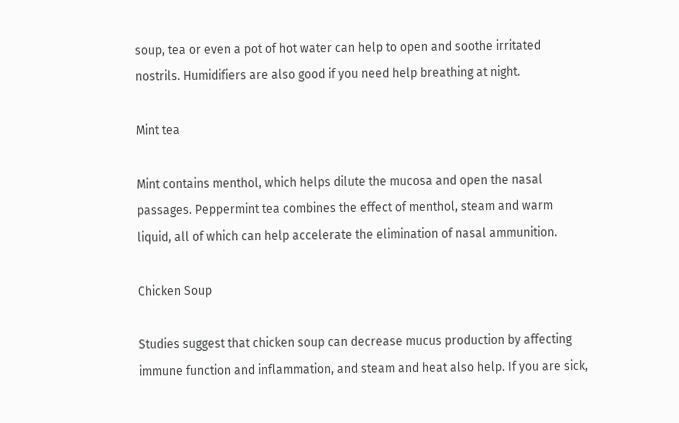soup, tea or even a pot of hot water can help to open and soothe irritated nostrils. Humidifiers are also good if you need help breathing at night.

Mint tea

Mint contains menthol, which helps dilute the mucosa and open the nasal passages. Peppermint tea combines the effect of menthol, steam and warm liquid, all of which can help accelerate the elimination of nasal ammunition.

Chicken Soup

Studies suggest that chicken soup can decrease mucus production by affecting immune function and inflammation, and steam and heat also help. If you are sick,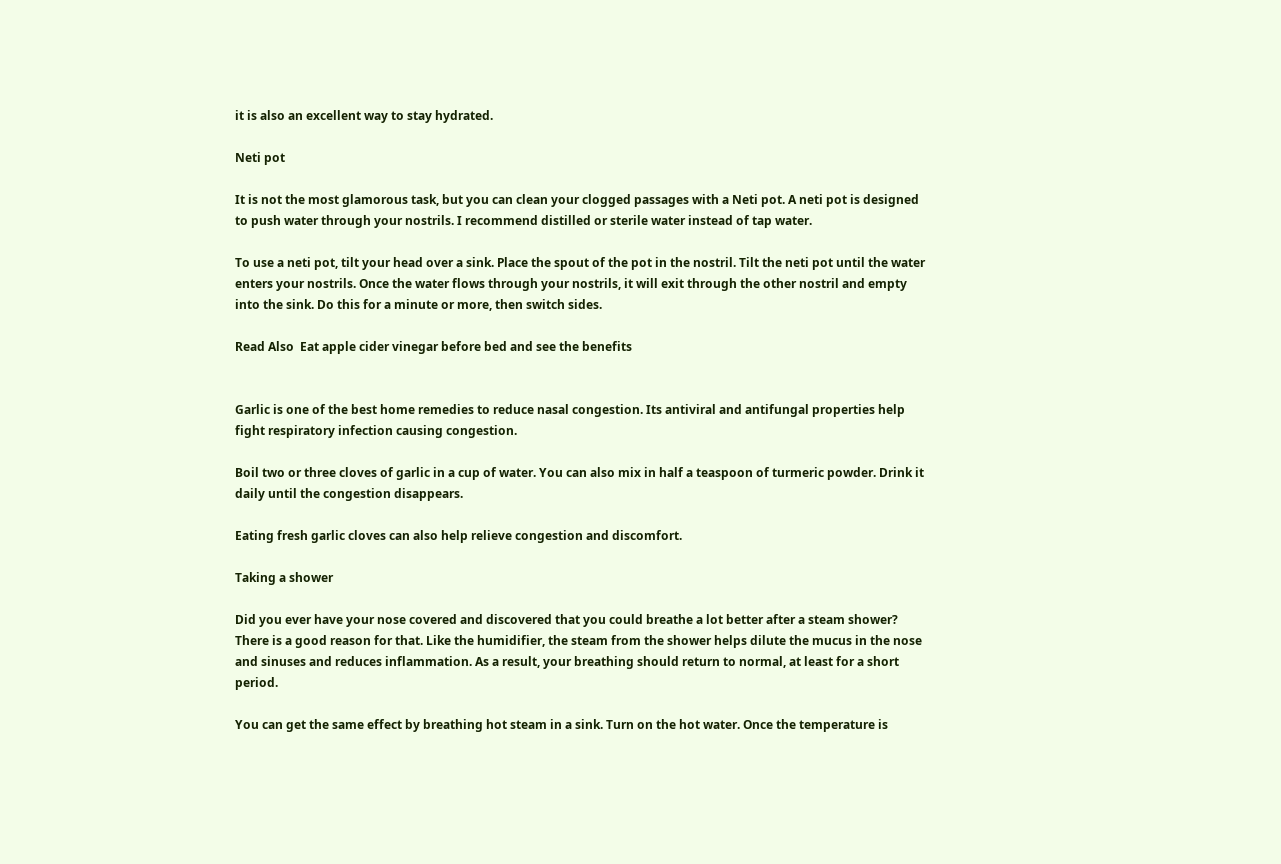it is also an excellent way to stay hydrated.

Neti pot

It is not the most glamorous task, but you can clean your clogged passages with a Neti pot. A neti pot is designed to push water through your nostrils. I recommend distilled or sterile water instead of tap water.

To use a neti pot, tilt your head over a sink. Place the spout of the pot in the nostril. Tilt the neti pot until the water enters your nostrils. Once the water flows through your nostrils, it will exit through the other nostril and empty into the sink. Do this for a minute or more, then switch sides.

Read Also  Eat apple cider vinegar before bed and see the benefits


Garlic is one of the best home remedies to reduce nasal congestion. Its antiviral and antifungal properties help fight respiratory infection causing congestion.

Boil two or three cloves of garlic in a cup of water. You can also mix in half a teaspoon of turmeric powder. Drink it daily until the congestion disappears.

Eating fresh garlic cloves can also help relieve congestion and discomfort.

Taking a shower

Did you ever have your nose covered and discovered that you could breathe a lot better after a steam shower? There is a good reason for that. Like the humidifier, the steam from the shower helps dilute the mucus in the nose and sinuses and reduces inflammation. As a result, your breathing should return to normal, at least for a short period.

You can get the same effect by breathing hot steam in a sink. Turn on the hot water. Once the temperature is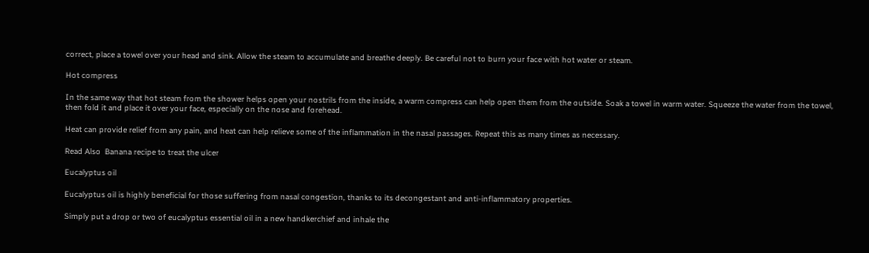correct, place a towel over your head and sink. Allow the steam to accumulate and breathe deeply. Be careful not to burn your face with hot water or steam.

Hot compress

In the same way that hot steam from the shower helps open your nostrils from the inside, a warm compress can help open them from the outside. Soak a towel in warm water. Squeeze the water from the towel, then fold it and place it over your face, especially on the nose and forehead.

Heat can provide relief from any pain, and heat can help relieve some of the inflammation in the nasal passages. Repeat this as many times as necessary.

Read Also  Banana recipe to treat the ulcer

Eucalyptus oil

Eucalyptus oil is highly beneficial for those suffering from nasal congestion, thanks to its decongestant and anti-inflammatory properties.

Simply put a drop or two of eucalyptus essential oil in a new handkerchief and inhale the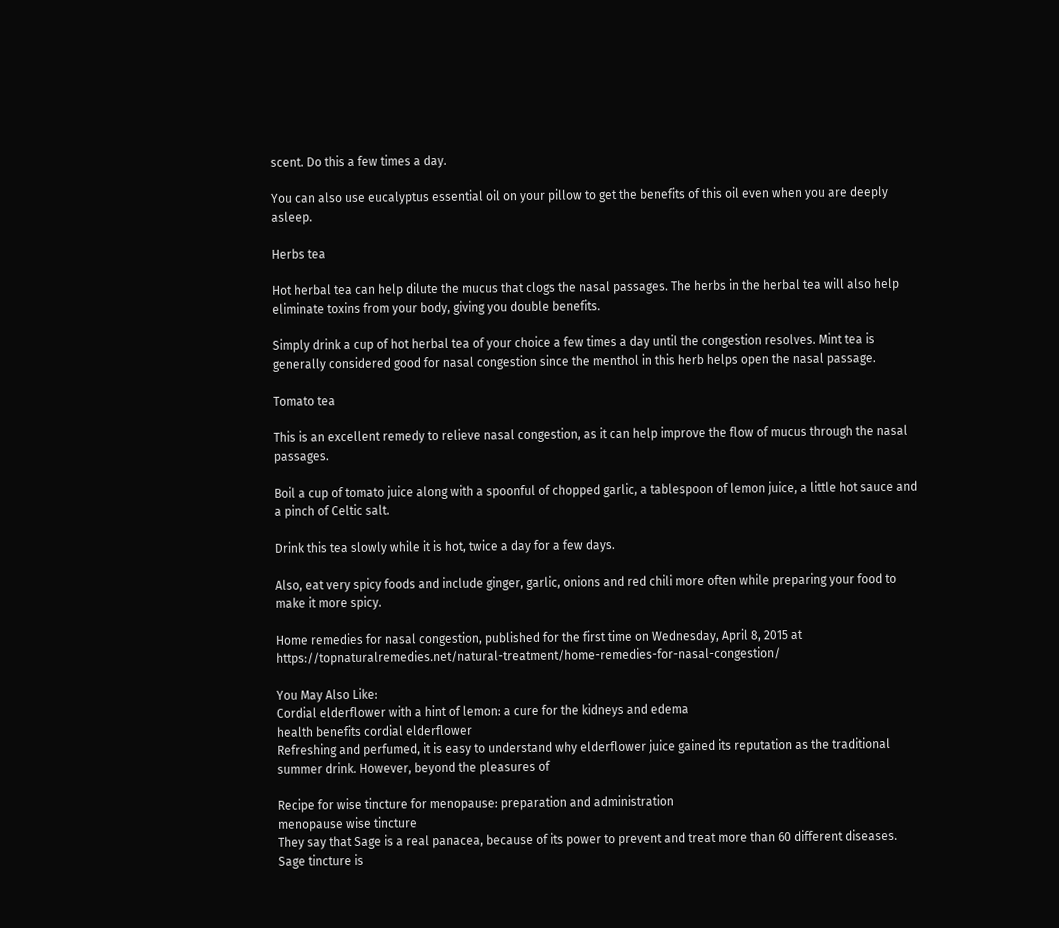scent. Do this a few times a day.

You can also use eucalyptus essential oil on your pillow to get the benefits of this oil even when you are deeply asleep.

Herbs tea

Hot herbal tea can help dilute the mucus that clogs the nasal passages. The herbs in the herbal tea will also help eliminate toxins from your body, giving you double benefits.

Simply drink a cup of hot herbal tea of your choice a few times a day until the congestion resolves. Mint tea is generally considered good for nasal congestion since the menthol in this herb helps open the nasal passage.

Tomato tea

This is an excellent remedy to relieve nasal congestion, as it can help improve the flow of mucus through the nasal passages.

Boil a cup of tomato juice along with a spoonful of chopped garlic, a tablespoon of lemon juice, a little hot sauce and a pinch of Celtic salt.

Drink this tea slowly while it is hot, twice a day for a few days.

Also, eat very spicy foods and include ginger, garlic, onions and red chili more often while preparing your food to make it more spicy.

Home remedies for nasal congestion, published for the first time on Wednesday, April 8, 2015 at https://topnaturalremedies.net/natural-treatment/home-remedies-for-nasal-congestion/

You May Also Like:
Cordial elderflower with a hint of lemon: a cure for the kidneys and edema
health benefits cordial elderflower
Refreshing and perfumed, it is easy to understand why elderflower juice gained its reputation as the traditional summer drink. However, beyond the pleasures of

Recipe for wise tincture for menopause: preparation and administration
menopause wise tincture
They say that Sage is a real panacea, because of its power to prevent and treat more than 60 different diseases. Sage tincture is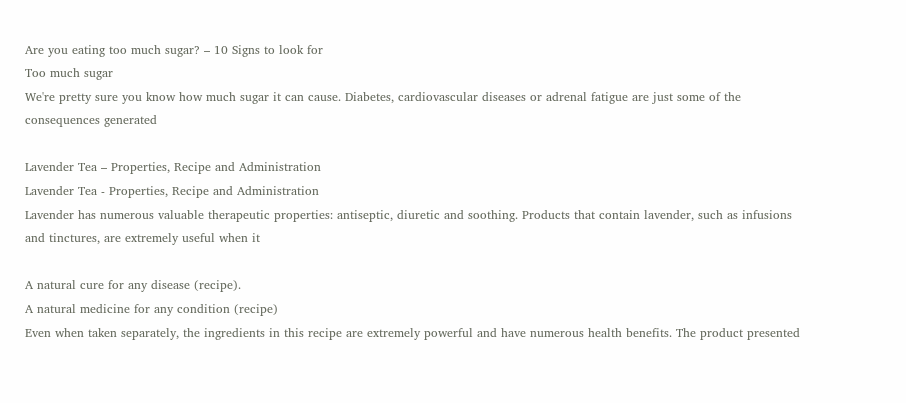Are you eating too much sugar? – 10 Signs to look for
Too much sugar
We're pretty sure you know how much sugar it can cause. Diabetes, cardiovascular diseases or adrenal fatigue are just some of the consequences generated

Lavender Tea – Properties, Recipe and Administration
Lavender Tea - Properties, Recipe and Administration
Lavender has numerous valuable therapeutic properties: antiseptic, diuretic and soothing. Products that contain lavender, such as infusions and tinctures, are extremely useful when it

A natural cure for any disease (recipe).
A natural medicine for any condition (recipe)
Even when taken separately, the ingredients in this recipe are extremely powerful and have numerous health benefits. The product presented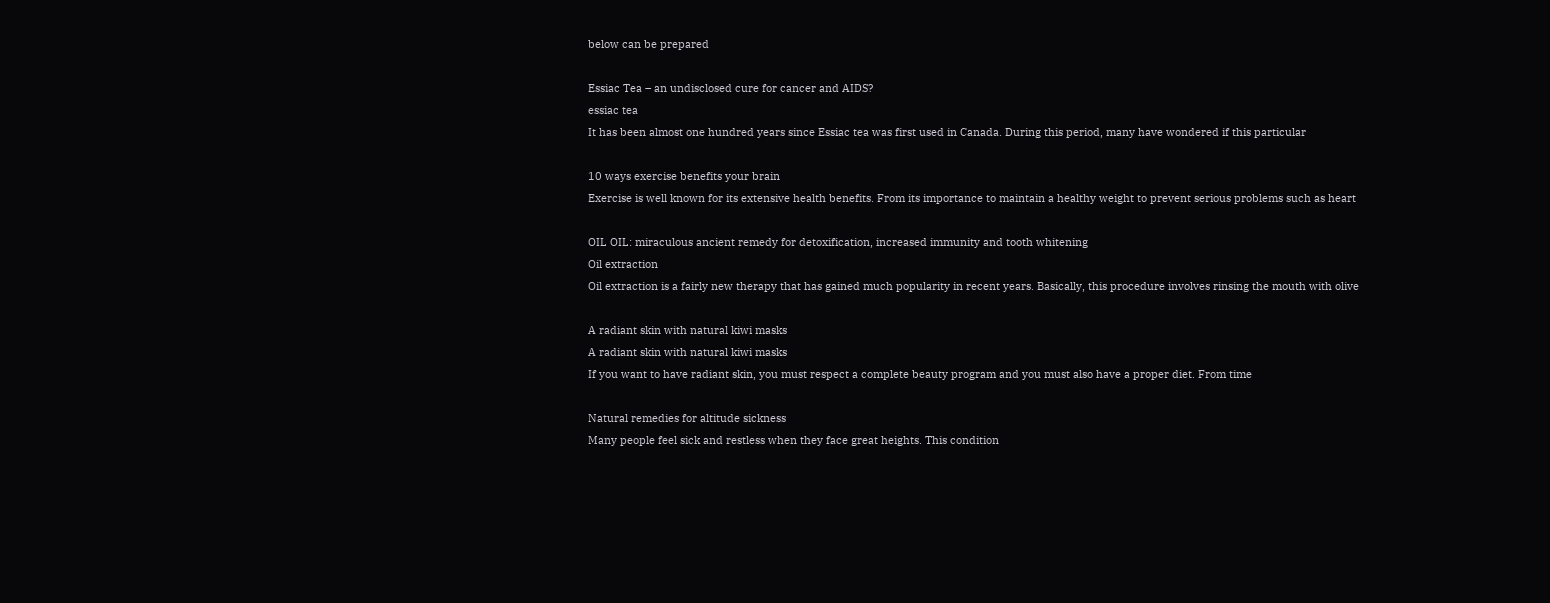below can be prepared

Essiac Tea – an undisclosed cure for cancer and AIDS?
essiac tea
It has been almost one hundred years since Essiac tea was first used in Canada. During this period, many have wondered if this particular

10 ways exercise benefits your brain
Exercise is well known for its extensive health benefits. From its importance to maintain a healthy weight to prevent serious problems such as heart

OIL OIL: miraculous ancient remedy for detoxification, increased immunity and tooth whitening
Oil extraction
Oil extraction is a fairly new therapy that has gained much popularity in recent years. Basically, this procedure involves rinsing the mouth with olive

A radiant skin with natural kiwi masks
A radiant skin with natural kiwi masks
If you want to have radiant skin, you must respect a complete beauty program and you must also have a proper diet. From time

Natural remedies for altitude sickness
Many people feel sick and restless when they face great heights. This condition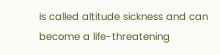is called altitude sickness and can become a life-threatening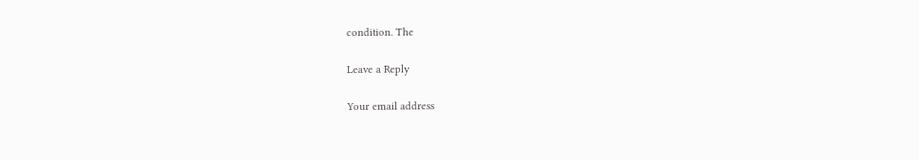condition. The

Leave a Reply

Your email address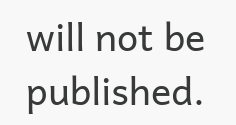will not be published.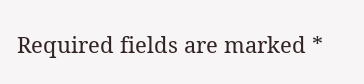Required fields are marked *